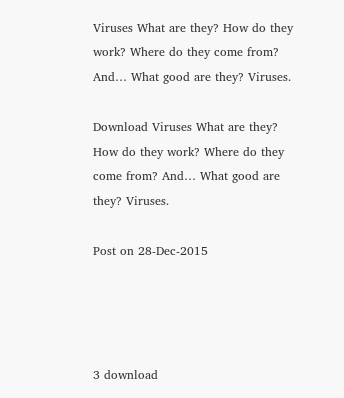Viruses What are they? How do they work? Where do they come from? And… What good are they? Viruses.

Download Viruses What are they? How do they work? Where do they come from? And… What good are they? Viruses.

Post on 28-Dec-2015




3 download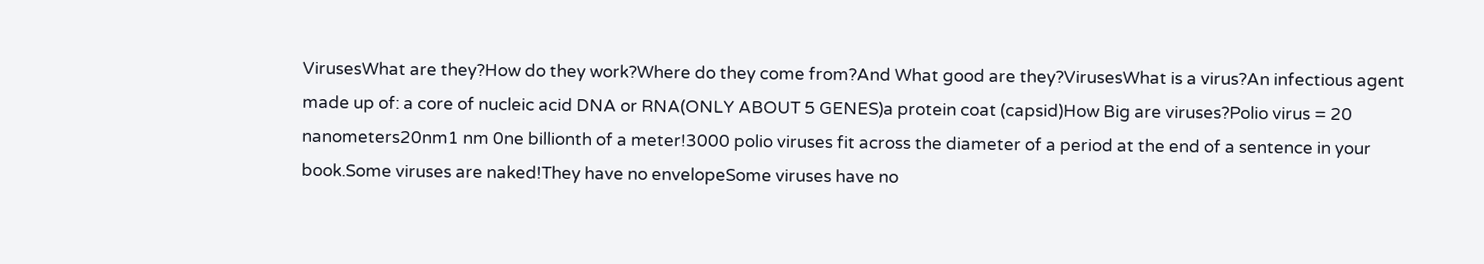VirusesWhat are they?How do they work?Where do they come from?And What good are they?VirusesWhat is a virus?An infectious agent made up of: a core of nucleic acid DNA or RNA(ONLY ABOUT 5 GENES)a protein coat (capsid)How Big are viruses?Polio virus = 20 nanometers20nm1 nm 0ne billionth of a meter!3000 polio viruses fit across the diameter of a period at the end of a sentence in your book.Some viruses are naked!They have no envelopeSome viruses have no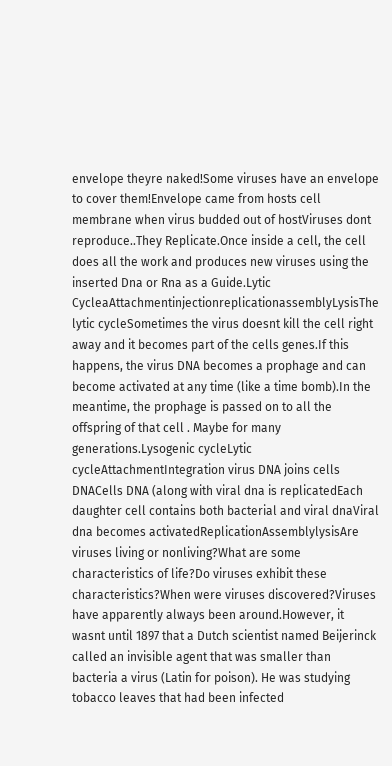envelope theyre naked!Some viruses have an envelope to cover them!Envelope came from hosts cell membrane when virus budded out of hostViruses dont reproduce..They Replicate.Once inside a cell, the cell does all the work and produces new viruses using the inserted Dna or Rna as a Guide.Lytic CycleaAttachmentinjectionreplicationassemblyLysisThe lytic cycleSometimes the virus doesnt kill the cell right away and it becomes part of the cells genes.If this happens, the virus DNA becomes a prophage and can become activated at any time (like a time bomb).In the meantime, the prophage is passed on to all the offspring of that cell . Maybe for many generations.Lysogenic cycleLytic cycleAttachmentIntegration virus DNA joins cells DNACells DNA (along with viral dna is replicatedEach daughter cell contains both bacterial and viral dnaViral dna becomes activatedReplicationAssemblylysisAre viruses living or nonliving?What are some characteristics of life?Do viruses exhibit these characteristics?When were viruses discovered?Viruses have apparently always been around.However, it wasnt until 1897 that a Dutch scientist named Beijerinck called an invisible agent that was smaller than bacteria a virus (Latin for poison). He was studying tobacco leaves that had been infected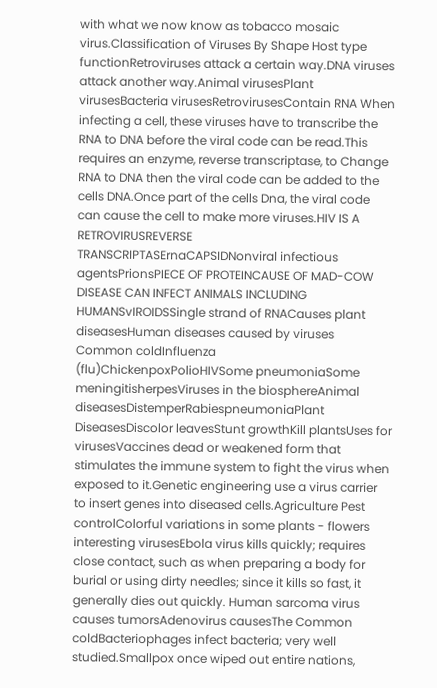with what we now know as tobacco mosaic virus.Classification of Viruses By Shape Host type functionRetroviruses attack a certain way.DNA viruses attack another way.Animal virusesPlant virusesBacteria virusesRetrovirusesContain RNA When infecting a cell, these viruses have to transcribe the RNA to DNA before the viral code can be read.This requires an enzyme, reverse transcriptase, to Change RNA to DNA then the viral code can be added to the cells DNA.Once part of the cells Dna, the viral code can cause the cell to make more viruses.HIV IS A RETROVIRUSREVERSE TRANSCRIPTASErnaCAPSIDNonviral infectious agentsPrionsPIECE OF PROTEINCAUSE OF MAD-COW DISEASE CAN INFECT ANIMALS INCLUDING HUMANSvIROIDSSingle strand of RNACauses plant diseasesHuman diseases caused by viruses Common coldInfluenza (flu)ChickenpoxPolioHIVSome pneumoniaSome meningitisherpesViruses in the biosphereAnimal diseasesDistemperRabiespneumoniaPlant DiseasesDiscolor leavesStunt growthKill plantsUses for virusesVaccines dead or weakened form that stimulates the immune system to fight the virus when exposed to it.Genetic engineering use a virus carrier to insert genes into diseased cells.Agriculture Pest controlColorful variations in some plants - flowers interesting virusesEbola virus kills quickly; requires close contact, such as when preparing a body for burial or using dirty needles; since it kills so fast, it generally dies out quickly. Human sarcoma virus causes tumorsAdenovirus causesThe Common coldBacteriophages infect bacteria; very well studied.Smallpox once wiped out entire nations,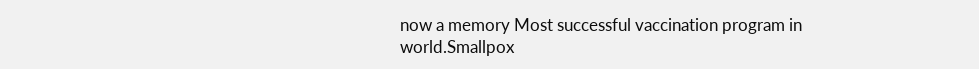now a memory Most successful vaccination program in world.Smallpox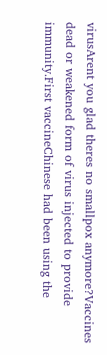virusArent you glad theres no smallpox anymore?Vaccines dead or weakened form of virus injected to provide immunity.First vaccineChinese had been using the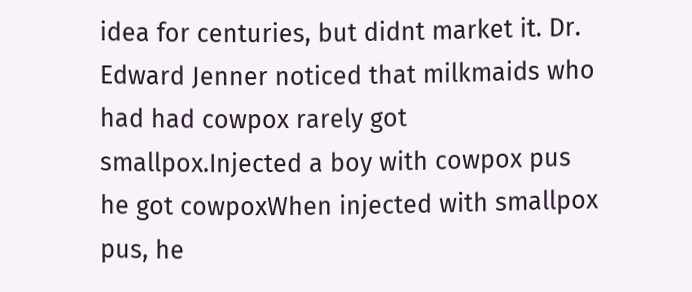idea for centuries, but didnt market it. Dr. Edward Jenner noticed that milkmaids who had had cowpox rarely got smallpox.Injected a boy with cowpox pus he got cowpoxWhen injected with smallpox pus, he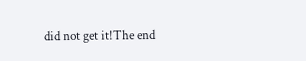did not get it!The end